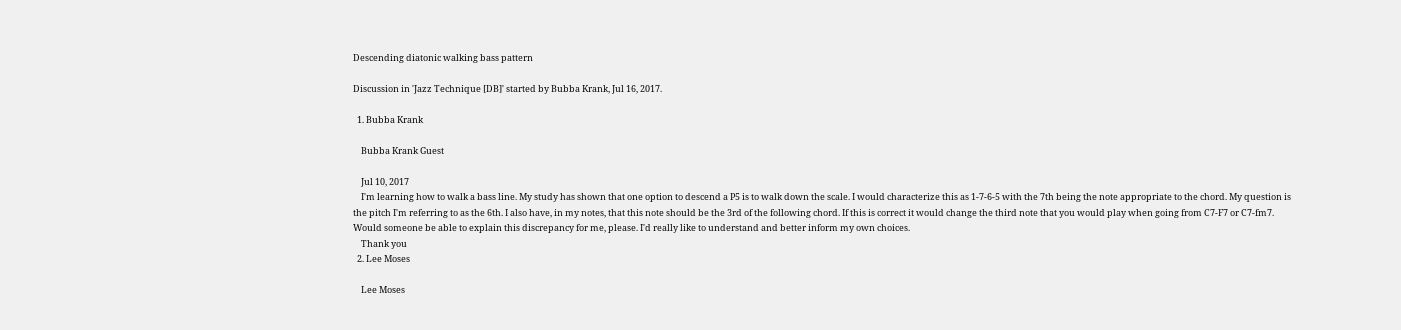Descending diatonic walking bass pattern

Discussion in 'Jazz Technique [DB]' started by Bubba Krank, Jul 16, 2017.

  1. Bubba Krank

    Bubba Krank Guest

    Jul 10, 2017
    I'm learning how to walk a bass line. My study has shown that one option to descend a P5 is to walk down the scale. I would characterize this as 1-7-6-5 with the 7th being the note appropriate to the chord. My question is the pitch I'm referring to as the 6th. I also have, in my notes, that this note should be the 3rd of the following chord. If this is correct it would change the third note that you would play when going from C7-F7 or C7-fm7. Would someone be able to explain this discrepancy for me, please. I'd really like to understand and better inform my own choices.
    Thank you
  2. Lee Moses

    Lee Moses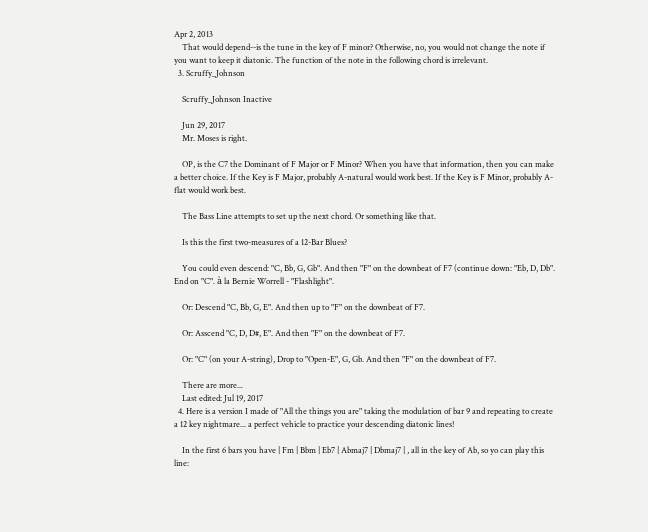Apr 2, 2013
    That would depend--is the tune in the key of F minor? Otherwise, no, you would not change the note if you want to keep it diatonic. The function of the note in the following chord is irrelevant.
  3. Scruffy_Johnson

    Scruffy_Johnson Inactive

    Jun 29, 2017
    Mr. Moses is right.

    OP, is the C7 the Dominant of F Major or F Minor? When you have that information, then you can make a better choice. If the Key is F Major, probably A-natural would work best. If the Key is F Minor, probably A-flat would work best.

    The Bass Line attempts to set up the next chord. Or something like that.

    Is this the first two-measures of a 12-Bar Blues?

    You could even descend: "C, Bb, G, Gb". And then "F" on the downbeat of F7 (continue down: "Eb, D, Db". End on "C". à la Bernie Worrell - "Flashlight".

    Or: Descend "C, Bb, G, E". And then up to "F" on the downbeat of F7.

    Or: Asscend "C, D, D#, E". And then "F" on the downbeat of F7.

    Or: "C" (on your A-string), Drop to "Open-E", G, Gb. And then "F" on the downbeat of F7.

    There are more...
    Last edited: Jul 19, 2017
  4. Here is a version I made of "All the things you are" taking the modulation of bar 9 and repeating to create a 12 key nightmare... a perfect vehicle to practice your descending diatonic lines!

    In the first 6 bars you have | Fm | Bbm | Eb7 | Abmaj7 | Dbmaj7 | , all in the key of Ab, so yo can play this line: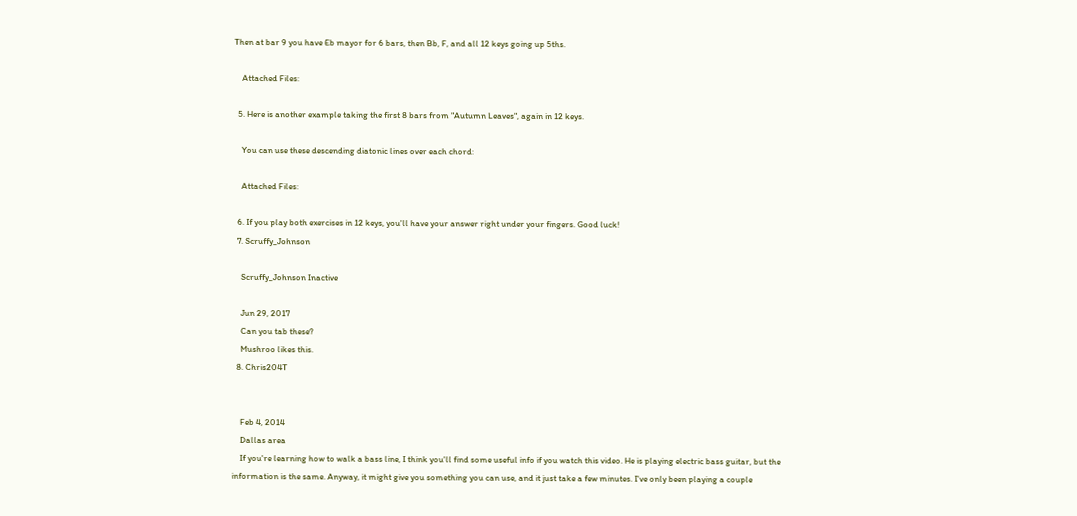Then at bar 9 you have Eb mayor for 6 bars, then Bb, F, and all 12 keys going up 5ths.

    Attached Files:

  5. Here is another example taking the first 8 bars from "Autumn Leaves", again in 12 keys.

    You can use these descending diatonic lines over each chord:

    Attached Files:

  6. If you play both exercises in 12 keys, you'll have your answer right under your fingers. Good luck!
  7. Scruffy_Johnson

    Scruffy_Johnson Inactive

    Jun 29, 2017
    Can you tab these?
    Mushroo likes this.
  8. Chris204T


    Feb 4, 2014
    Dallas area
    If you're learning how to walk a bass line, I think you'll find some useful info if you watch this video. He is playing electric bass guitar, but the information is the same. Anyway, it might give you something you can use, and it just take a few minutes. I've only been playing a couple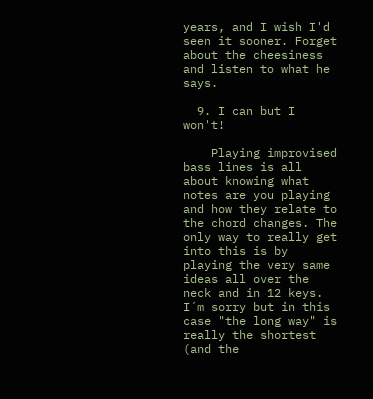years, and I wish I'd seen it sooner. Forget about the cheesiness and listen to what he says.

  9. I can but I won't!

    Playing improvised bass lines is all about knowing what notes are you playing and how they relate to the chord changes. The only way to really get into this is by playing the very same ideas all over the neck and in 12 keys. I´m sorry but in this case "the long way" is really the shortest (and the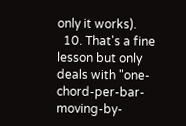only it works).
  10. That's a fine lesson but only deals with "one-chord-per-bar-moving-by-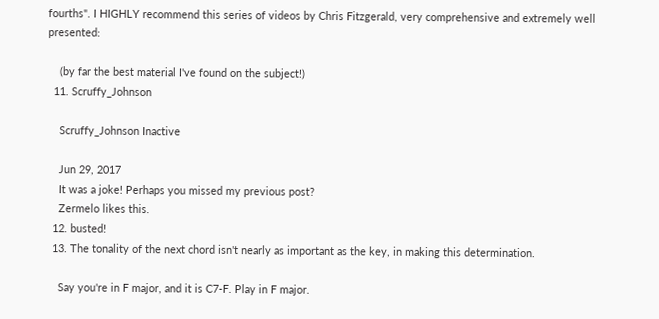fourths". I HIGHLY recommend this series of videos by Chris Fitzgerald, very comprehensive and extremely well presented:

    (by far the best material I've found on the subject!)
  11. Scruffy_Johnson

    Scruffy_Johnson Inactive

    Jun 29, 2017
    It was a joke! Perhaps you missed my previous post?
    Zermelo likes this.
  12. busted!
  13. The tonality of the next chord isn't nearly as important as the key, in making this determination.

    Say you're in F major, and it is C7-F. Play in F major.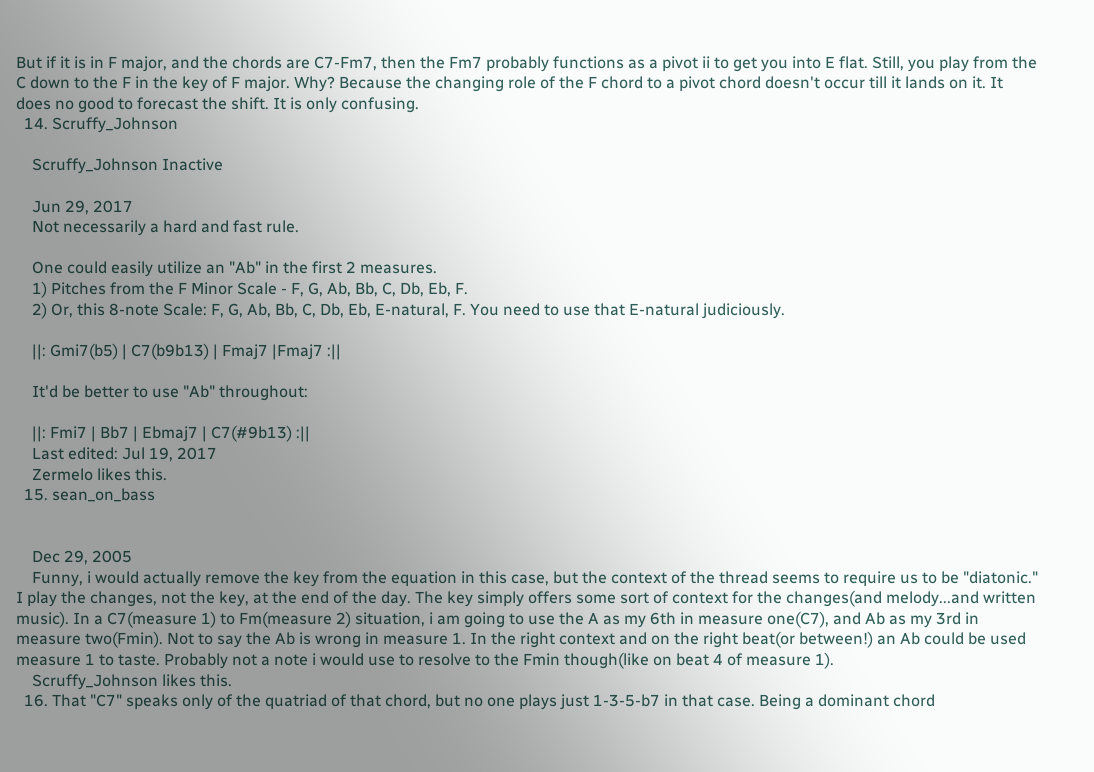But if it is in F major, and the chords are C7-Fm7, then the Fm7 probably functions as a pivot ii to get you into E flat. Still, you play from the C down to the F in the key of F major. Why? Because the changing role of the F chord to a pivot chord doesn't occur till it lands on it. It does no good to forecast the shift. It is only confusing.
  14. Scruffy_Johnson

    Scruffy_Johnson Inactive

    Jun 29, 2017
    Not necessarily a hard and fast rule.

    One could easily utilize an "Ab" in the first 2 measures.
    1) Pitches from the F Minor Scale - F, G, Ab, Bb, C, Db, Eb, F.
    2) Or, this 8-note Scale: F, G, Ab, Bb, C, Db, Eb, E-natural, F. You need to use that E-natural judiciously.

    ||: Gmi7(b5) | C7(b9b13) | Fmaj7 |Fmaj7 :||

    It'd be better to use "Ab" throughout:

    ||: Fmi7 | Bb7 | Ebmaj7 | C7(#9b13) :||
    Last edited: Jul 19, 2017
    Zermelo likes this.
  15. sean_on_bass


    Dec 29, 2005
    Funny, i would actually remove the key from the equation in this case, but the context of the thread seems to require us to be "diatonic." I play the changes, not the key, at the end of the day. The key simply offers some sort of context for the changes(and melody...and written music). In a C7(measure 1) to Fm(measure 2) situation, i am going to use the A as my 6th in measure one(C7), and Ab as my 3rd in measure two(Fmin). Not to say the Ab is wrong in measure 1. In the right context and on the right beat(or between!) an Ab could be used measure 1 to taste. Probably not a note i would use to resolve to the Fmin though(like on beat 4 of measure 1).
    Scruffy_Johnson likes this.
  16. That "C7" speaks only of the quatriad of that chord, but no one plays just 1-3-5-b7 in that case. Being a dominant chord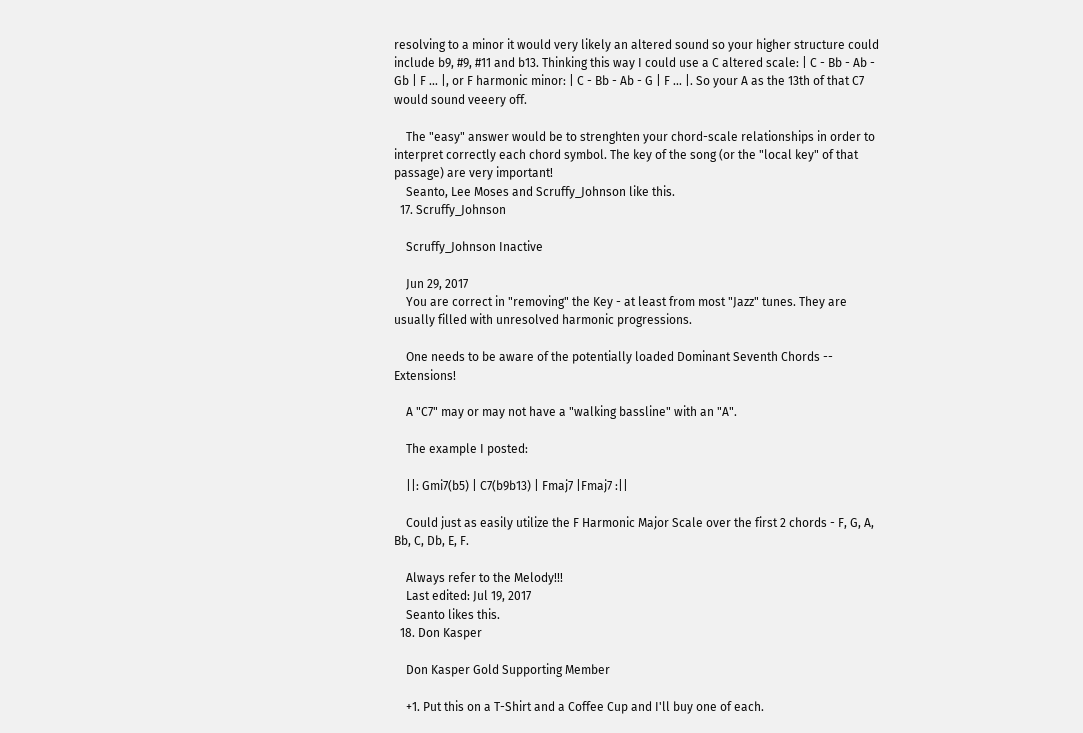resolving to a minor it would very likely an altered sound so your higher structure could include b9, #9, #11 and b13. Thinking this way I could use a C altered scale: | C - Bb - Ab - Gb | F ... |, or F harmonic minor: | C - Bb - Ab - G | F ... |. So your A as the 13th of that C7 would sound veeery off.

    The "easy" answer would be to strenghten your chord-scale relationships in order to interpret correctly each chord symbol. The key of the song (or the "local key" of that passage) are very important!
    Seanto, Lee Moses and Scruffy_Johnson like this.
  17. Scruffy_Johnson

    Scruffy_Johnson Inactive

    Jun 29, 2017
    You are correct in "removing" the Key - at least from most "Jazz" tunes. They are usually filled with unresolved harmonic progressions.

    One needs to be aware of the potentially loaded Dominant Seventh Chords -- Extensions!

    A "C7" may or may not have a "walking bassline" with an "A".

    The example I posted:

    ||: Gmi7(b5) | C7(b9b13) | Fmaj7 |Fmaj7 :||

    Could just as easily utilize the F Harmonic Major Scale over the first 2 chords - F, G, A, Bb, C, Db, E, F.

    Always refer to the Melody!!!
    Last edited: Jul 19, 2017
    Seanto likes this.
  18. Don Kasper

    Don Kasper Gold Supporting Member

    +1. Put this on a T-Shirt and a Coffee Cup and I'll buy one of each.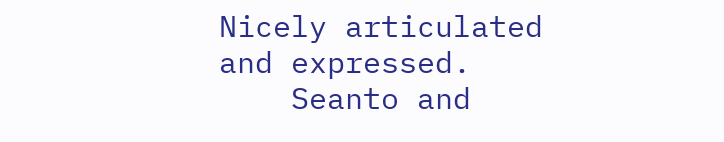Nicely articulated and expressed.
    Seanto and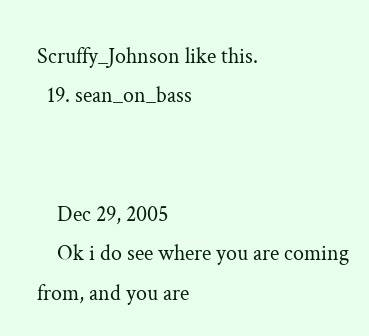Scruffy_Johnson like this.
  19. sean_on_bass


    Dec 29, 2005
    Ok i do see where you are coming from, and you are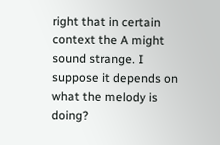right that in certain context the A might sound strange. I suppose it depends on what the melody is doing?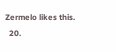Zermelo likes this.
  20.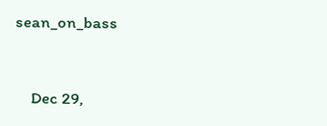sean_on_bass


    Dec 29,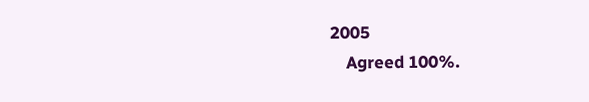2005
    Agreed 100%.